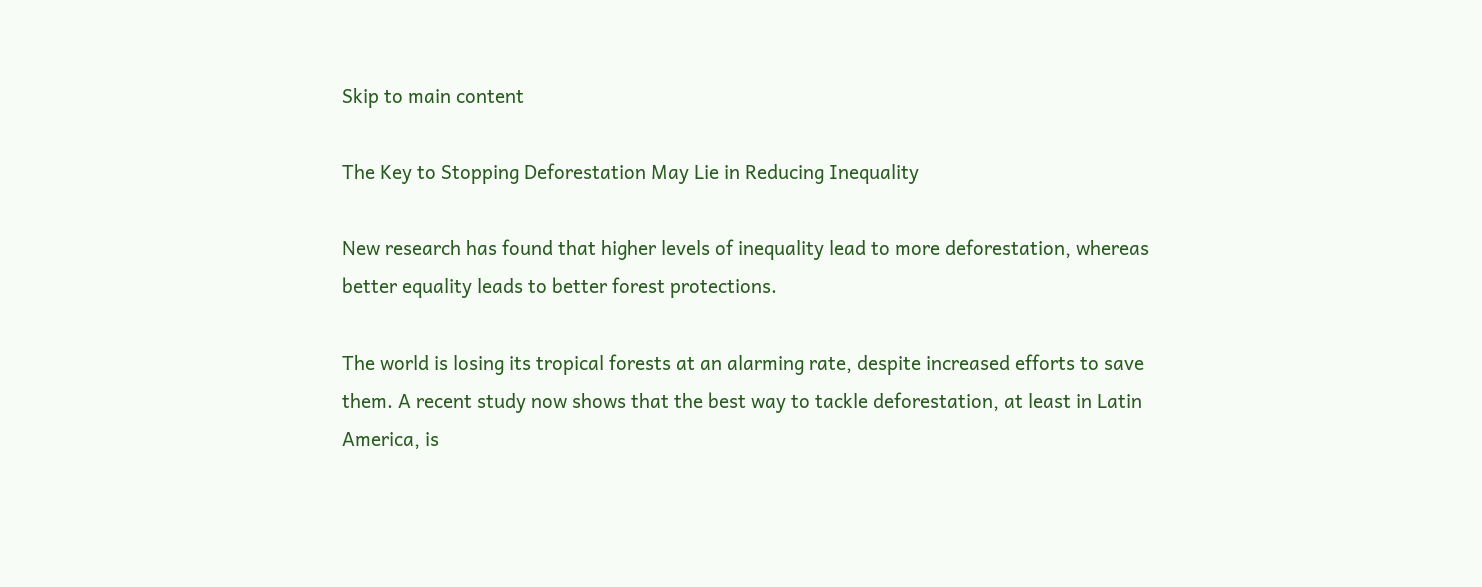Skip to main content

The Key to Stopping Deforestation May Lie in Reducing Inequality

New research has found that higher levels of inequality lead to more deforestation, whereas better equality leads to better forest protections.

The world is losing its tropical forests at an alarming rate, despite increased efforts to save them. A recent study now shows that the best way to tackle deforestation, at least in Latin America, is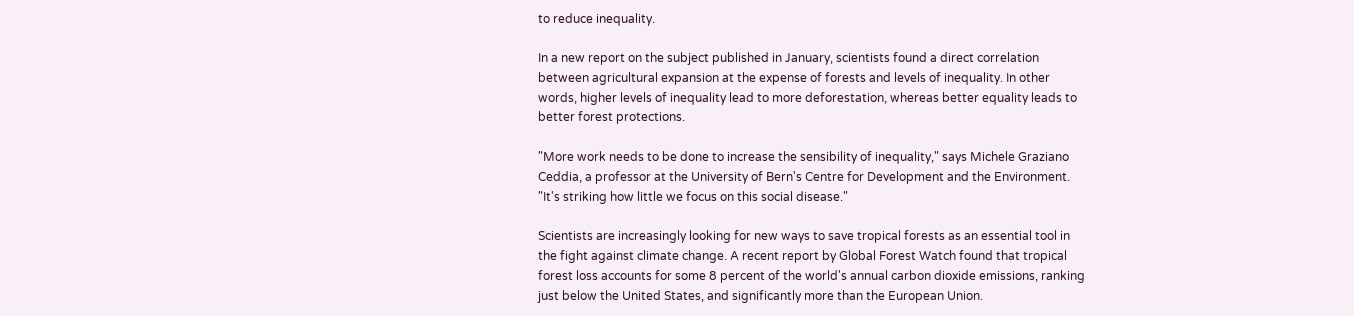to reduce inequality.

In a new report on the subject published in January, scientists found a direct correlation between agricultural expansion at the expense of forests and levels of inequality. In other words, higher levels of inequality lead to more deforestation, whereas better equality leads to better forest protections.

"More work needs to be done to increase the sensibility of inequality," says Michele Graziano Ceddia, a professor at the University of Bern's Centre for Development and the Environment. "It's striking how little we focus on this social disease."

Scientists are increasingly looking for new ways to save tropical forests as an essential tool in the fight against climate change. A recent report by Global Forest Watch found that tropical forest loss accounts for some 8 percent of the world's annual carbon dioxide emissions, ranking just below the United States, and significantly more than the European Union.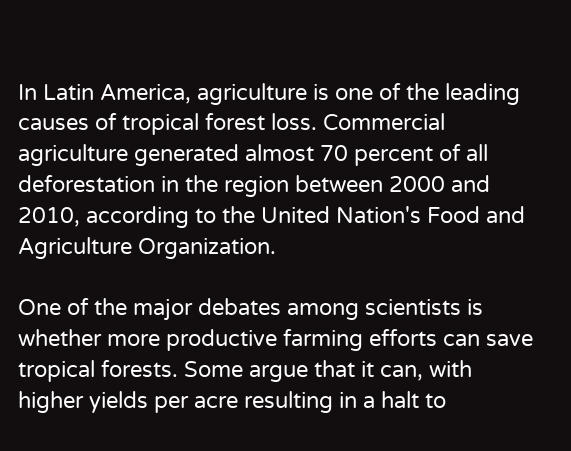In Latin America, agriculture is one of the leading causes of tropical forest loss. Commercial agriculture generated almost 70 percent of all deforestation in the region between 2000 and 2010, according to the United Nation's Food and Agriculture Organization.

One of the major debates among scientists is whether more productive farming efforts can save tropical forests. Some argue that it can, with higher yields per acre resulting in a halt to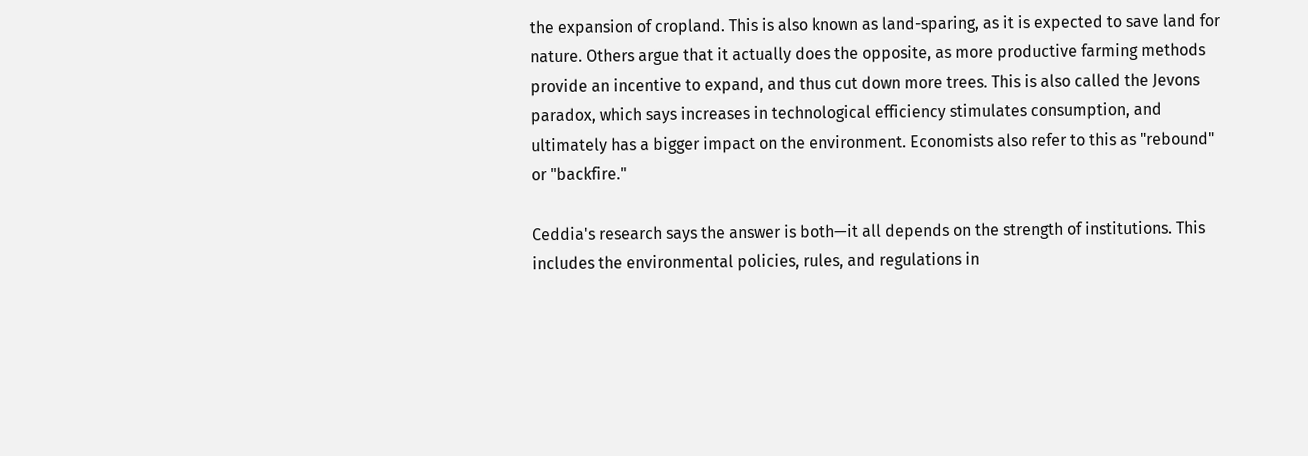the expansion of cropland. This is also known as land-sparing, as it is expected to save land for nature. Others argue that it actually does the opposite, as more productive farming methods provide an incentive to expand, and thus cut down more trees. This is also called the Jevons paradox, which says increases in technological efficiency stimulates consumption, and ultimately has a bigger impact on the environment. Economists also refer to this as "rebound" or "backfire."

Ceddia's research says the answer is both—it all depends on the strength of institutions. This includes the environmental policies, rules, and regulations in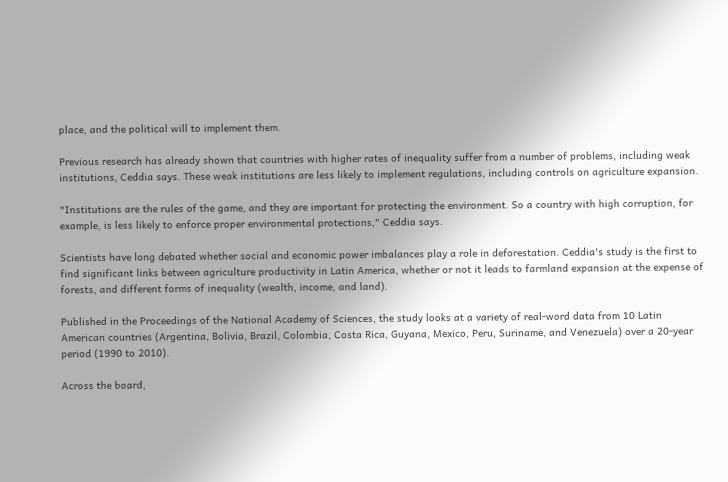place, and the political will to implement them.

Previous research has already shown that countries with higher rates of inequality suffer from a number of problems, including weak institutions, Ceddia says. These weak institutions are less likely to implement regulations, including controls on agriculture expansion.

"Institutions are the rules of the game, and they are important for protecting the environment. So a country with high corruption, for example, is less likely to enforce proper environmental protections," Ceddia says.

Scientists have long debated whether social and economic power imbalances play a role in deforestation. Ceddia's study is the first to find significant links between agriculture productivity in Latin America, whether or not it leads to farmland expansion at the expense of forests, and different forms of inequality (wealth, income, and land).

Published in the Proceedings of the National Academy of Sciences, the study looks at a variety of real-word data from 10 Latin American countries (Argentina, Bolivia, Brazil, Colombia, Costa Rica, Guyana, Mexico, Peru, Suriname, and Venezuela) over a 20-year period (1990 to 2010).

Across the board,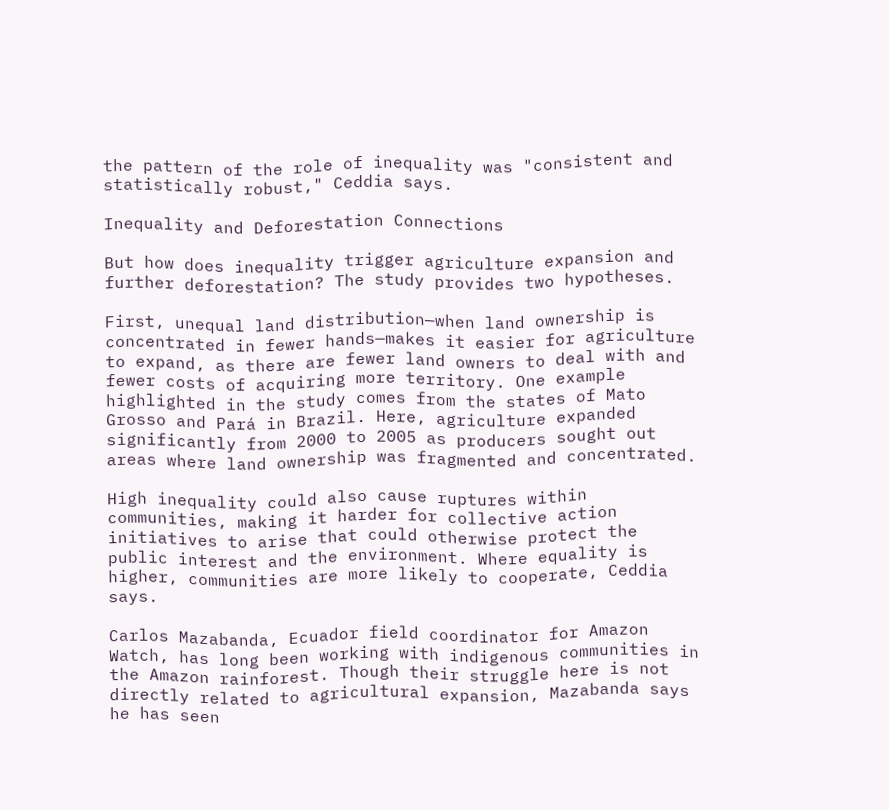the pattern of the role of inequality was "consistent and statistically robust," Ceddia says.

Inequality and Deforestation Connections

But how does inequality trigger agriculture expansion and further deforestation? The study provides two hypotheses.

First, unequal land distribution—when land ownership is concentrated in fewer hands—makes it easier for agriculture to expand, as there are fewer land owners to deal with and fewer costs of acquiring more territory. One example highlighted in the study comes from the states of Mato Grosso and Pará in Brazil. Here, agriculture expanded significantly from 2000 to 2005 as producers sought out areas where land ownership was fragmented and concentrated.

High inequality could also cause ruptures within communities, making it harder for collective action initiatives to arise that could otherwise protect the public interest and the environment. Where equality is higher, communities are more likely to cooperate, Ceddia says.

Carlos Mazabanda, Ecuador field coordinator for Amazon Watch, has long been working with indigenous communities in the Amazon rainforest. Though their struggle here is not directly related to agricultural expansion, Mazabanda says he has seen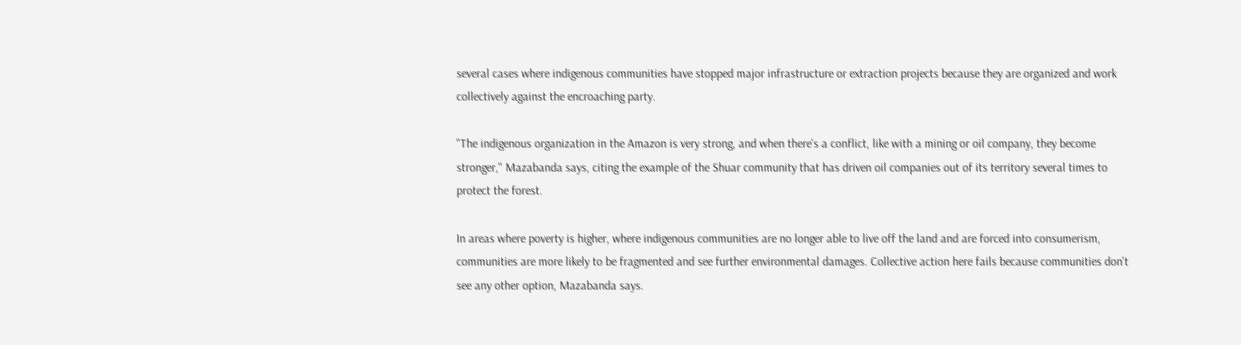several cases where indigenous communities have stopped major infrastructure or extraction projects because they are organized and work collectively against the encroaching party.

"The indigenous organization in the Amazon is very strong, and when there's a conflict, like with a mining or oil company, they become stronger," Mazabanda says, citing the example of the Shuar community that has driven oil companies out of its territory several times to protect the forest.

In areas where poverty is higher, where indigenous communities are no longer able to live off the land and are forced into consumerism, communities are more likely to be fragmented and see further environmental damages. Collective action here fails because communities don't see any other option, Mazabanda says.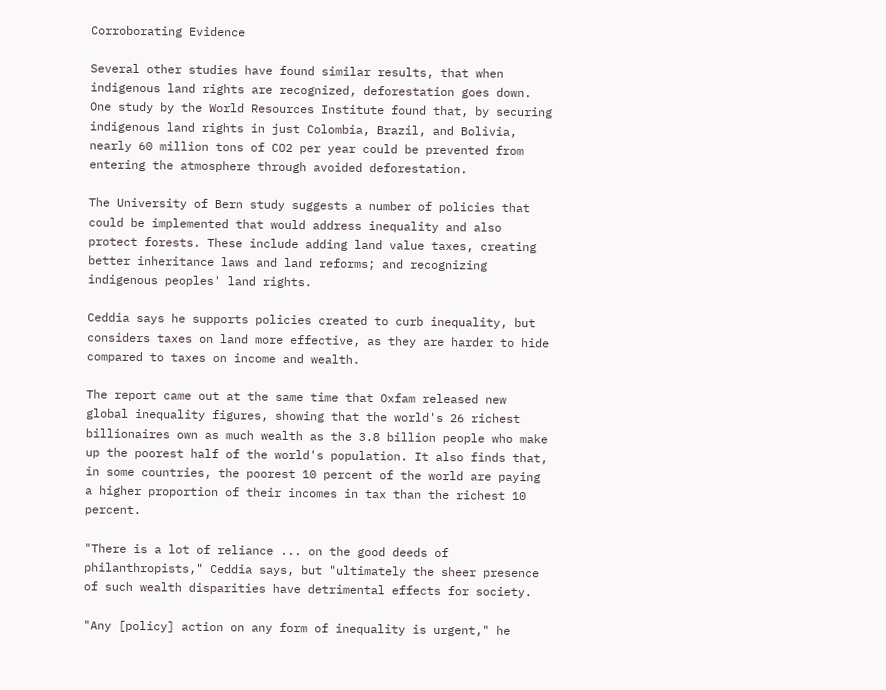Corroborating Evidence

Several other studies have found similar results, that when indigenous land rights are recognized, deforestation goes down. One study by the World Resources Institute found that, by securing indigenous land rights in just Colombia, Brazil, and Bolivia, nearly 60 million tons of CO2 per year could be prevented from entering the atmosphere through avoided deforestation.

The University of Bern study suggests a number of policies that could be implemented that would address inequality and also protect forests. These include adding land value taxes, creating better inheritance laws and land reforms; and recognizing indigenous peoples' land rights.

Ceddia says he supports policies created to curb inequality, but considers taxes on land more effective, as they are harder to hide compared to taxes on income and wealth.

The report came out at the same time that Oxfam released new global inequality figures, showing that the world's 26 richest billionaires own as much wealth as the 3.8 billion people who make up the poorest half of the world's population. It also finds that, in some countries, the poorest 10 percent of the world are paying a higher proportion of their incomes in tax than the richest 10 percent.

"There is a lot of reliance ... on the good deeds of philanthropists," Ceddia says, but "ultimately the sheer presence of such wealth disparities have detrimental effects for society.

"Any [policy] action on any form of inequality is urgent," he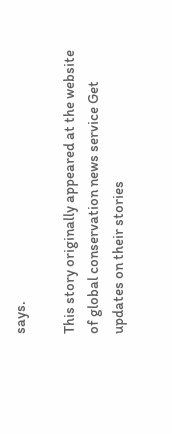says.

This story originally appeared at the website of global conservation news service Get updates on their stories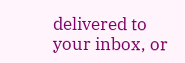delivered to your inbox, or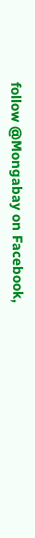follow @Mongabay on Facebook,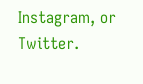Instagram, or Twitter.